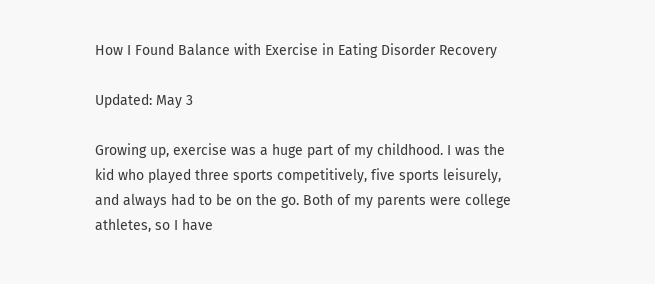How I Found Balance with Exercise in Eating Disorder Recovery

Updated: May 3

Growing up, exercise was a huge part of my childhood. I was the kid who played three sports competitively, five sports leisurely, and always had to be on the go. Both of my parents were college athletes, so I have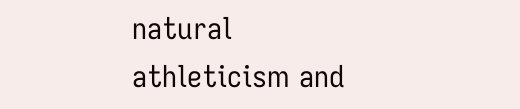natural athleticism and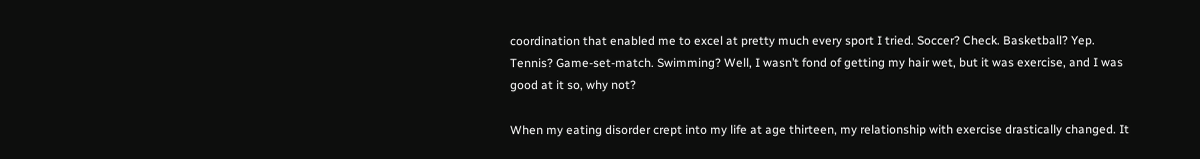coordination that enabled me to excel at pretty much every sport I tried. Soccer? Check. Basketball? Yep. Tennis? Game-set-match. Swimming? Well, I wasn’t fond of getting my hair wet, but it was exercise, and I was good at it so, why not?

When my eating disorder crept into my life at age thirteen, my relationship with exercise drastically changed. It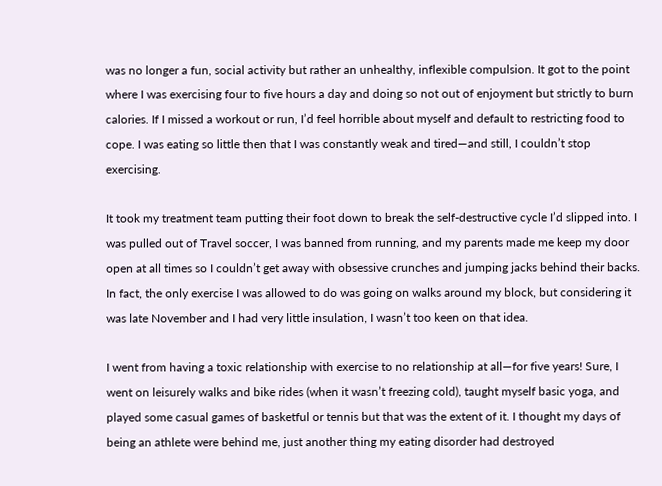was no longer a fun, social activity but rather an unhealthy, inflexible compulsion. It got to the point where I was exercising four to five hours a day and doing so not out of enjoyment but strictly to burn calories. If I missed a workout or run, I’d feel horrible about myself and default to restricting food to cope. I was eating so little then that I was constantly weak and tired—and still, I couldn’t stop exercising.

It took my treatment team putting their foot down to break the self-destructive cycle I’d slipped into. I was pulled out of Travel soccer, I was banned from running, and my parents made me keep my door open at all times so I couldn’t get away with obsessive crunches and jumping jacks behind their backs. In fact, the only exercise I was allowed to do was going on walks around my block, but considering it was late November and I had very little insulation, I wasn’t too keen on that idea.

I went from having a toxic relationship with exercise to no relationship at all—for five years! Sure, I went on leisurely walks and bike rides (when it wasn’t freezing cold), taught myself basic yoga, and played some casual games of basketful or tennis but that was the extent of it. I thought my days of being an athlete were behind me, just another thing my eating disorder had destroyed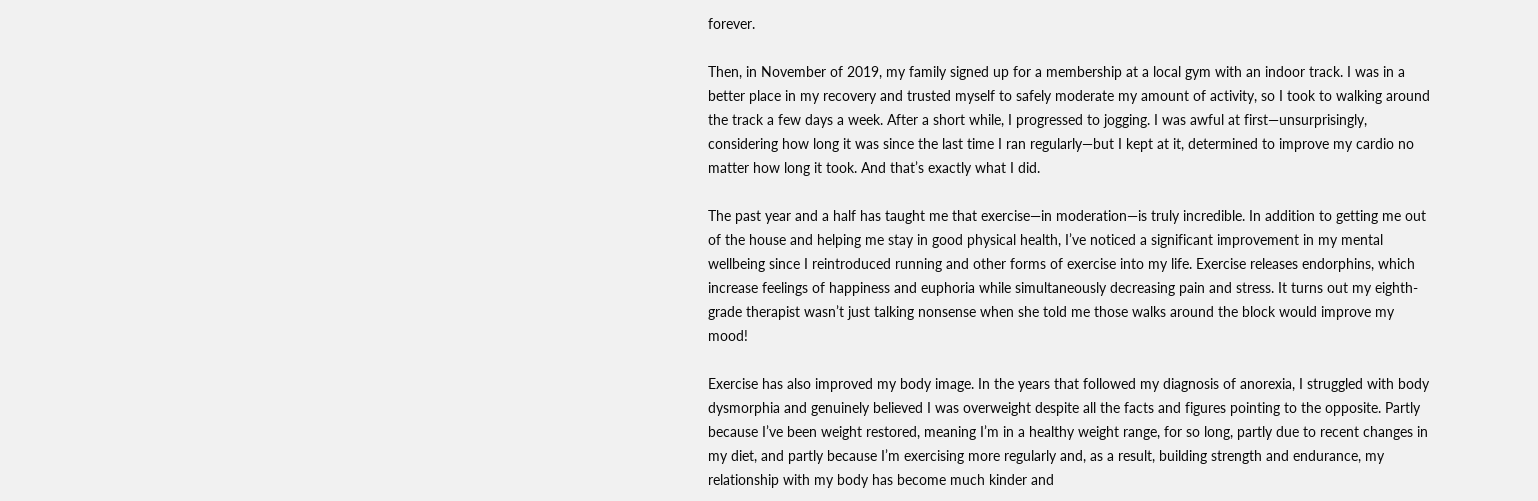forever.

Then, in November of 2019, my family signed up for a membership at a local gym with an indoor track. I was in a better place in my recovery and trusted myself to safely moderate my amount of activity, so I took to walking around the track a few days a week. After a short while, I progressed to jogging. I was awful at first—unsurprisingly, considering how long it was since the last time I ran regularly—but I kept at it, determined to improve my cardio no matter how long it took. And that’s exactly what I did.

The past year and a half has taught me that exercise—in moderation—is truly incredible. In addition to getting me out of the house and helping me stay in good physical health, I’ve noticed a significant improvement in my mental wellbeing since I reintroduced running and other forms of exercise into my life. Exercise releases endorphins, which increase feelings of happiness and euphoria while simultaneously decreasing pain and stress. It turns out my eighth-grade therapist wasn’t just talking nonsense when she told me those walks around the block would improve my mood!

Exercise has also improved my body image. In the years that followed my diagnosis of anorexia, I struggled with body dysmorphia and genuinely believed I was overweight despite all the facts and figures pointing to the opposite. Partly because I’ve been weight restored, meaning I’m in a healthy weight range, for so long, partly due to recent changes in my diet, and partly because I’m exercising more regularly and, as a result, building strength and endurance, my relationship with my body has become much kinder and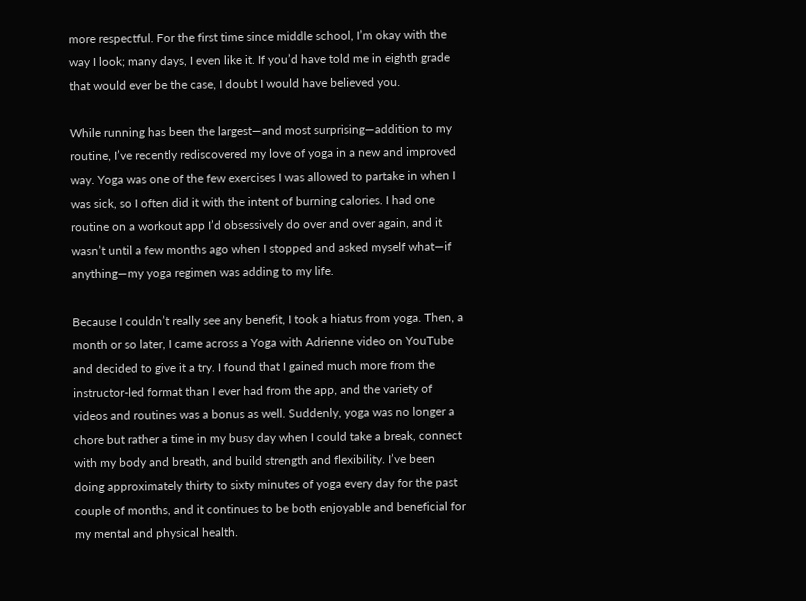more respectful. For the first time since middle school, I’m okay with the way I look; many days, I even like it. If you’d have told me in eighth grade that would ever be the case, I doubt I would have believed you.

While running has been the largest—and most surprising—addition to my routine, I’ve recently rediscovered my love of yoga in a new and improved way. Yoga was one of the few exercises I was allowed to partake in when I was sick, so I often did it with the intent of burning calories. I had one routine on a workout app I’d obsessively do over and over again, and it wasn’t until a few months ago when I stopped and asked myself what—if anything—my yoga regimen was adding to my life.

Because I couldn’t really see any benefit, I took a hiatus from yoga. Then, a month or so later, I came across a Yoga with Adrienne video on YouTube and decided to give it a try. I found that I gained much more from the instructor-led format than I ever had from the app, and the variety of videos and routines was a bonus as well. Suddenly, yoga was no longer a chore but rather a time in my busy day when I could take a break, connect with my body and breath, and build strength and flexibility. I’ve been doing approximately thirty to sixty minutes of yoga every day for the past couple of months, and it continues to be both enjoyable and beneficial for my mental and physical health.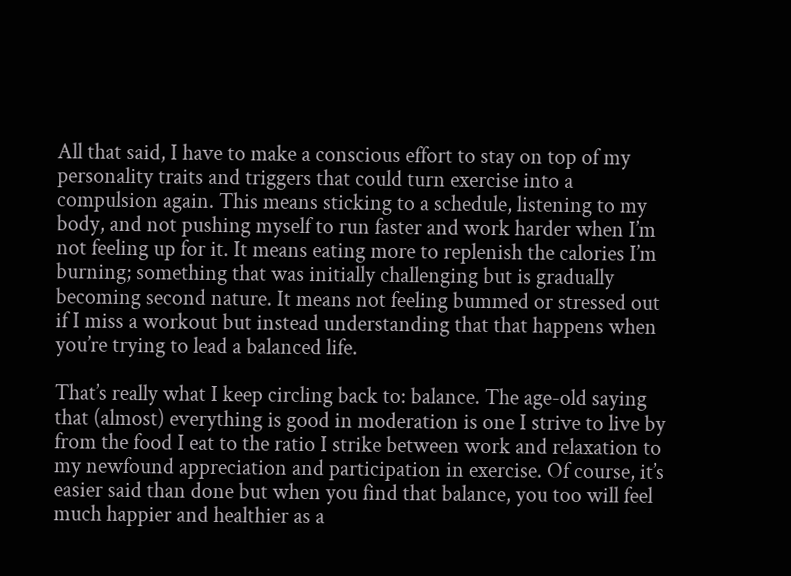All that said, I have to make a conscious effort to stay on top of my personality traits and triggers that could turn exercise into a compulsion again. This means sticking to a schedule, listening to my body, and not pushing myself to run faster and work harder when I’m not feeling up for it. It means eating more to replenish the calories I’m burning; something that was initially challenging but is gradually becoming second nature. It means not feeling bummed or stressed out if I miss a workout but instead understanding that that happens when you’re trying to lead a balanced life.

That’s really what I keep circling back to: balance. The age-old saying that (almost) everything is good in moderation is one I strive to live by from the food I eat to the ratio I strike between work and relaxation to my newfound appreciation and participation in exercise. Of course, it’s easier said than done but when you find that balance, you too will feel much happier and healthier as a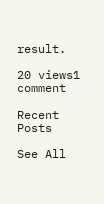result.

20 views1 comment

Recent Posts

See All